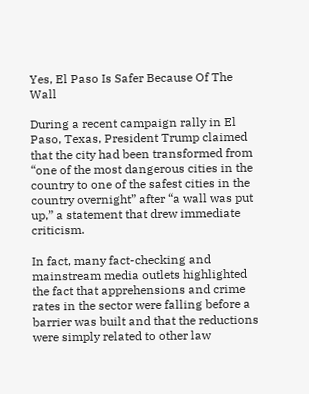Yes, El Paso Is Safer Because Of The Wall

During a recent campaign rally in El Paso, Texas, President Trump claimed that the city had been transformed from “one of the most dangerous cities in the country to one of the safest cities in the country overnight” after “a wall was put up,” a statement that drew immediate criticism.

In fact, many fact-checking and mainstream media outlets highlighted the fact that apprehensions and crime rates in the sector were falling before a barrier was built and that the reductions were simply related to other law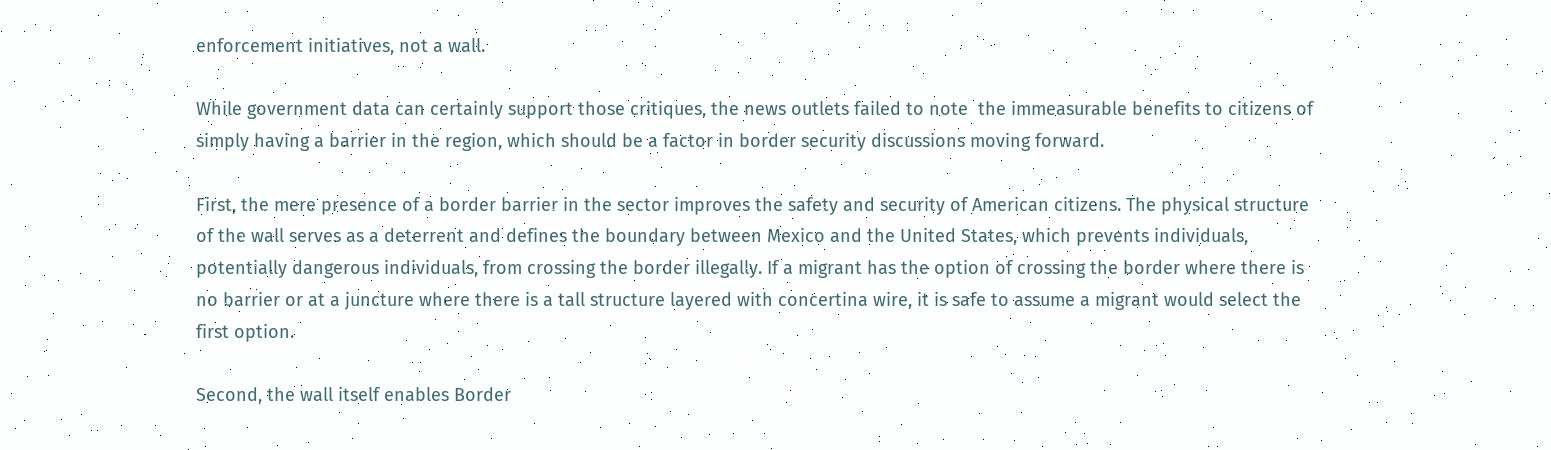enforcement initiatives, not a wall.

While government data can certainly support those critiques, the news outlets failed to note  the immeasurable benefits to citizens of simply having a barrier in the region, which should be a factor in border security discussions moving forward.

First, the mere presence of a border barrier in the sector improves the safety and security of American citizens. The physical structure of the wall serves as a deterrent and defines the boundary between Mexico and the United States, which prevents individuals, potentially dangerous individuals, from crossing the border illegally. If a migrant has the option of crossing the border where there is no barrier or at a juncture where there is a tall structure layered with concertina wire, it is safe to assume a migrant would select the first option.

Second, the wall itself enables Border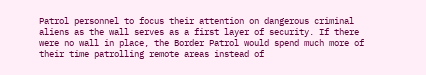Patrol personnel to focus their attention on dangerous criminal aliens as the wall serves as a first layer of security. If there were no wall in place, the Border Patrol would spend much more of their time patrolling remote areas instead of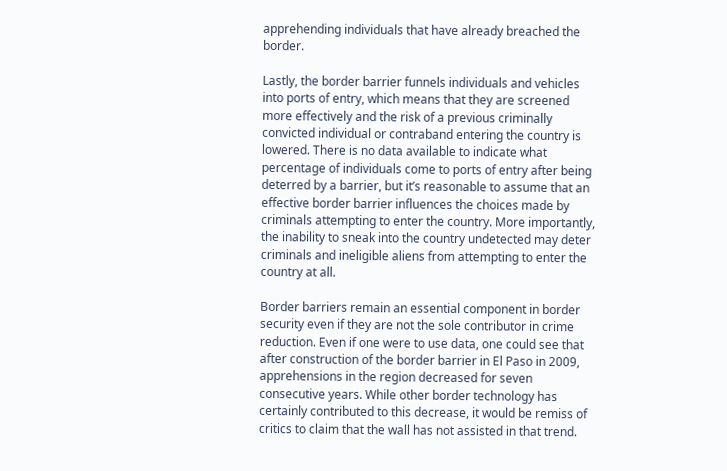apprehending individuals that have already breached the border.

Lastly, the border barrier funnels individuals and vehicles into ports of entry, which means that they are screened more effectively and the risk of a previous criminally convicted individual or contraband entering the country is lowered. There is no data available to indicate what percentage of individuals come to ports of entry after being deterred by a barrier, but it’s reasonable to assume that an effective border barrier influences the choices made by criminals attempting to enter the country. More importantly, the inability to sneak into the country undetected may deter criminals and ineligible aliens from attempting to enter the country at all.

Border barriers remain an essential component in border security even if they are not the sole contributor in crime reduction. Even if one were to use data, one could see that after construction of the border barrier in El Paso in 2009, apprehensions in the region decreased for seven consecutive years. While other border technology has certainly contributed to this decrease, it would be remiss of critics to claim that the wall has not assisted in that trend.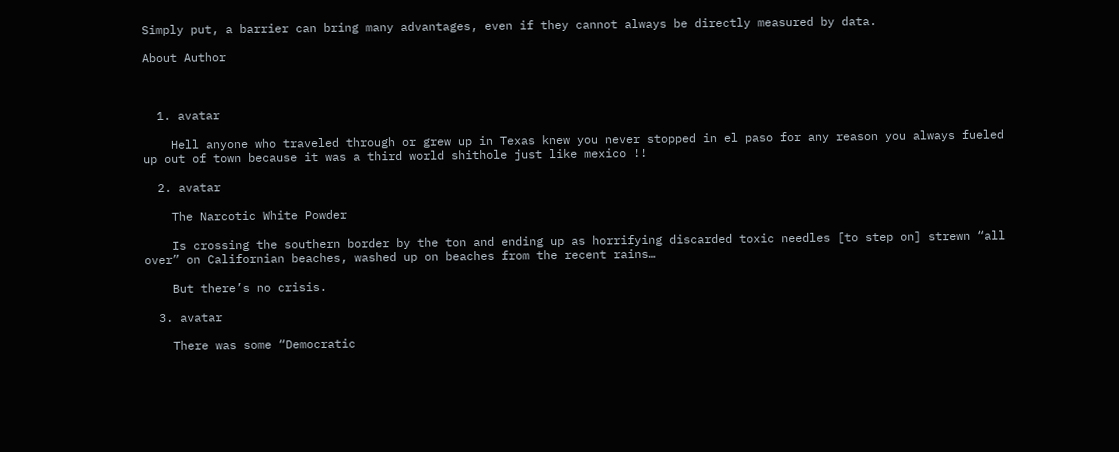Simply put, a barrier can bring many advantages, even if they cannot always be directly measured by data.

About Author



  1. avatar

    Hell anyone who traveled through or grew up in Texas knew you never stopped in el paso for any reason you always fueled up out of town because it was a third world shithole just like mexico !!

  2. avatar

    The Narcotic White Powder

    Is crossing the southern border by the ton and ending up as horrifying discarded toxic needles [to step on] strewn “all over” on Californian beaches, washed up on beaches from the recent rains…

    But there’s no crisis.

  3. avatar

    There was some “Democratic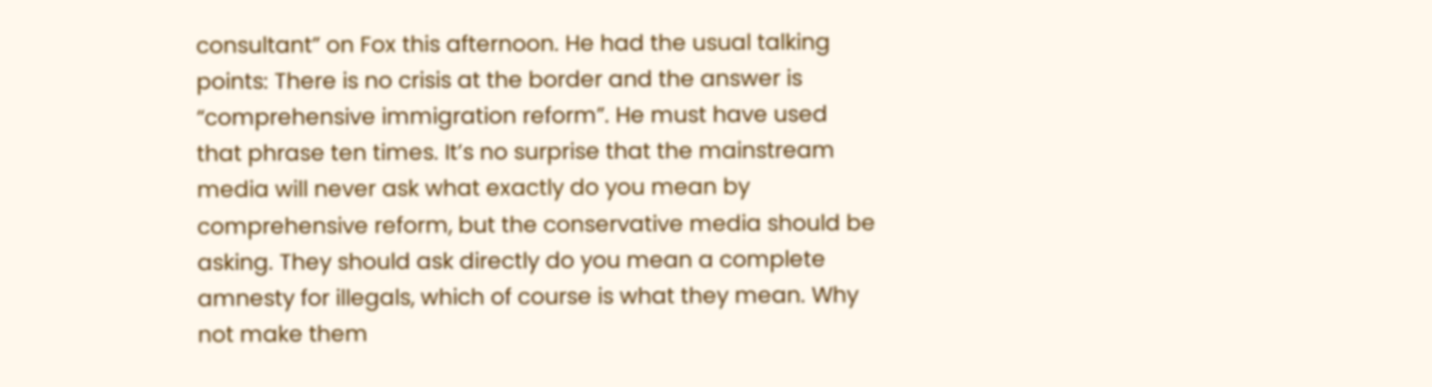consultant” on Fox this afternoon. He had the usual talking points: There is no crisis at the border and the answer is “comprehensive immigration reform”. He must have used that phrase ten times. It’s no surprise that the mainstream media will never ask what exactly do you mean by comprehensive reform, but the conservative media should be asking. They should ask directly do you mean a complete amnesty for illegals, which of course is what they mean. Why not make them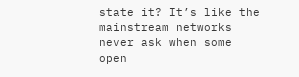state it? It’s like the mainstream networks never ask when some open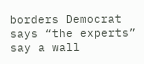borders Democrat says “the experts” say a wall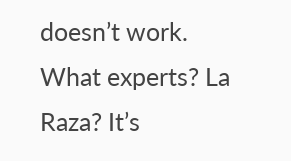doesn’t work. What experts? La Raza? It’s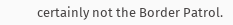certainly not the Border Patrol.